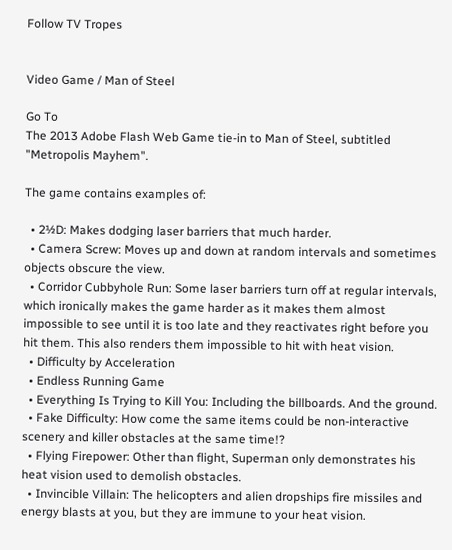Follow TV Tropes


Video Game / Man of Steel

Go To
The 2013 Adobe Flash Web Game tie-in to Man of Steel, subtitled "Metropolis Mayhem".

The game contains examples of:

  • 2½D: Makes dodging laser barriers that much harder.
  • Camera Screw: Moves up and down at random intervals and sometimes objects obscure the view.
  • Corridor Cubbyhole Run: Some laser barriers turn off at regular intervals, which ironically makes the game harder as it makes them almost impossible to see until it is too late and they reactivates right before you hit them. This also renders them impossible to hit with heat vision.
  • Difficulty by Acceleration
  • Endless Running Game
  • Everything Is Trying to Kill You: Including the billboards. And the ground.
  • Fake Difficulty: How come the same items could be non-interactive scenery and killer obstacles at the same time!?
  • Flying Firepower: Other than flight, Superman only demonstrates his heat vision used to demolish obstacles.
  • Invincible Villain: The helicopters and alien dropships fire missiles and energy blasts at you, but they are immune to your heat vision.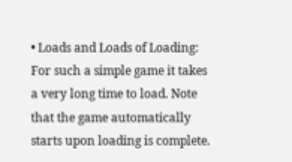• Loads and Loads of Loading: For such a simple game it takes a very long time to load. Note that the game automatically starts upon loading is complete.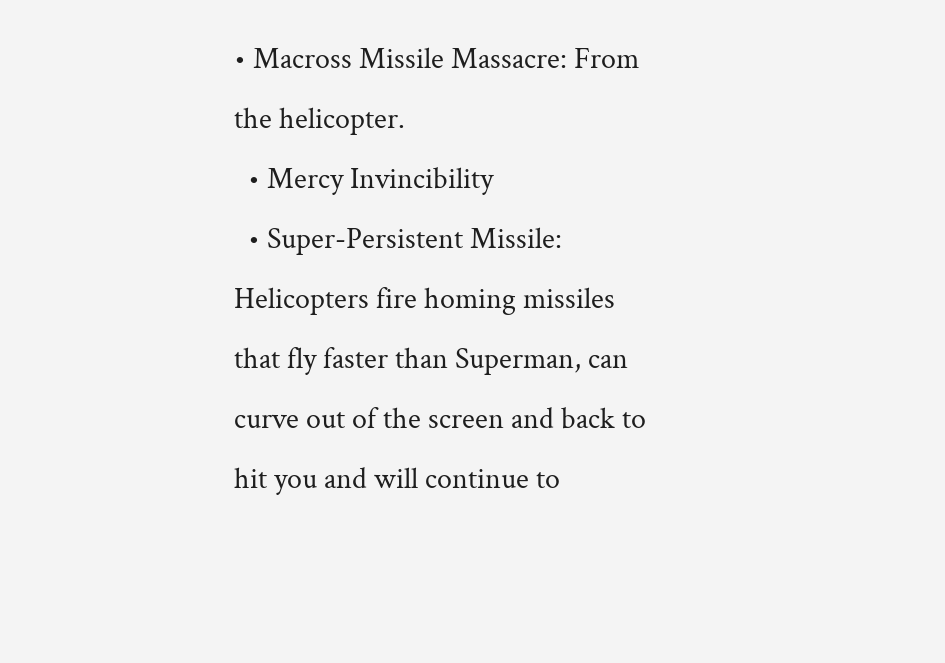• Macross Missile Massacre: From the helicopter.
  • Mercy Invincibility
  • Super-Persistent Missile: Helicopters fire homing missiles that fly faster than Superman, can curve out of the screen and back to hit you and will continue to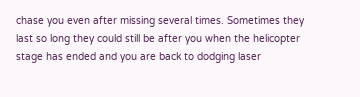chase you even after missing several times. Sometimes they last so long they could still be after you when the helicopter stage has ended and you are back to dodging laser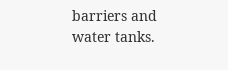barriers and water tanks.